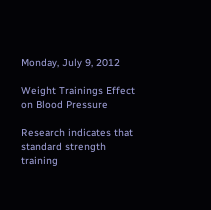Monday, July 9, 2012

Weight Trainings Effect on Blood Pressure

Research indicates that standard strength training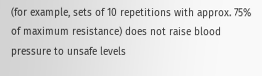(for example, sets of 10 repetitions with approx. 75% of maximum resistance) does not raise blood pressure to unsafe levels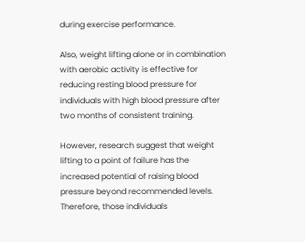during exercise performance.

Also, weight lifting alone or in combination with aerobic activity is effective for reducing resting blood pressure for individuals with high blood pressure after two months of consistent training.

However, research suggest that weight lifting to a point of failure has the increased potential of raising blood pressure beyond recommended levels. Therefore, those individuals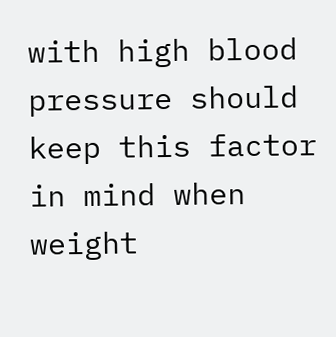with high blood pressure should keep this factor in mind when weight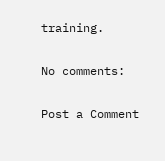training.

No comments:

Post a Comment